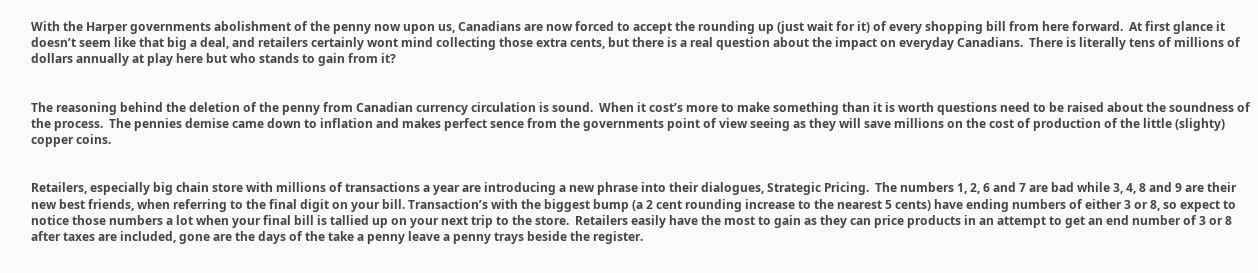With the Harper governments abolishment of the penny now upon us, Canadians are now forced to accept the rounding up (just wait for it) of every shopping bill from here forward.  At first glance it doesn’t seem like that big a deal, and retailers certainly wont mind collecting those extra cents, but there is a real question about the impact on everyday Canadians.  There is literally tens of millions of dollars annually at play here but who stands to gain from it?


The reasoning behind the deletion of the penny from Canadian currency circulation is sound.  When it cost’s more to make something than it is worth questions need to be raised about the soundness of the process.  The pennies demise came down to inflation and makes perfect sence from the governments point of view seeing as they will save millions on the cost of production of the little (slighty) copper coins.


Retailers, especially big chain store with millions of transactions a year are introducing a new phrase into their dialogues, Strategic Pricing.  The numbers 1, 2, 6 and 7 are bad while 3, 4, 8 and 9 are their new best friends, when referring to the final digit on your bill. Transaction’s with the biggest bump (a 2 cent rounding increase to the nearest 5 cents) have ending numbers of either 3 or 8, so expect to notice those numbers a lot when your final bill is tallied up on your next trip to the store.  Retailers easily have the most to gain as they can price products in an attempt to get an end number of 3 or 8 after taxes are included, gone are the days of the take a penny leave a penny trays beside the register.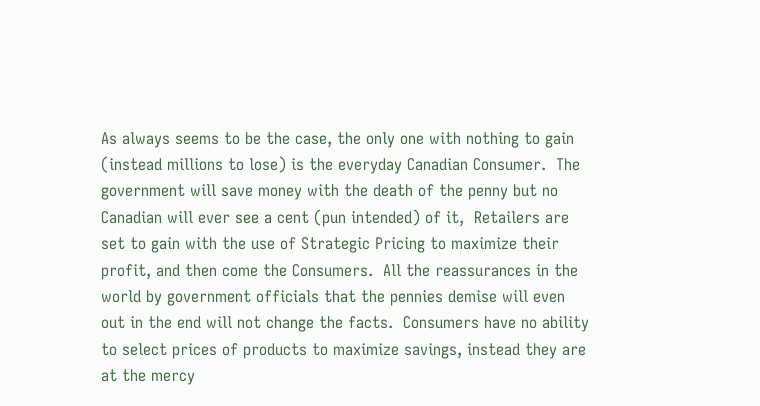As always seems to be the case, the only one with nothing to gain (instead millions to lose) is the everyday Canadian Consumer.  The government will save money with the death of the penny but no Canadian will ever see a cent (pun intended) of it,  Retailers are set to gain with the use of Strategic Pricing to maximize their profit, and then come the Consumers.  All the reassurances in the world by government officials that the pennies demise will even out in the end will not change the facts.  Consumers have no ability to select prices of products to maximize savings, instead they are at the mercy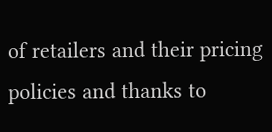of retailers and their pricing policies and thanks to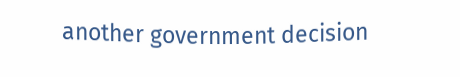another government decision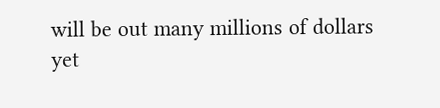will be out many millions of dollars yet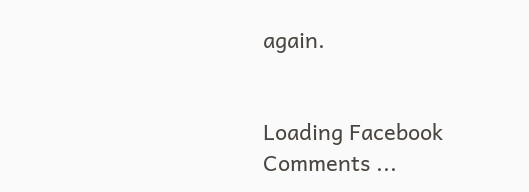again.


Loading Facebook Comments ...